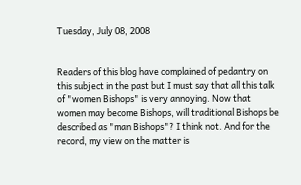Tuesday, July 08, 2008


Readers of this blog have complained of pedantry on this subject in the past but I must say that all this talk of "women Bishops" is very annoying. Now that women may become Bishops, will traditional Bishops be described as "man Bishops"? I think not. And for the record, my view on the matter is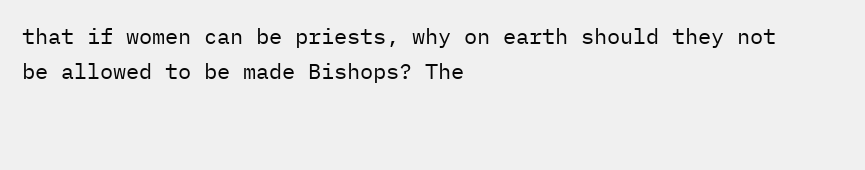that if women can be priests, why on earth should they not be allowed to be made Bishops? The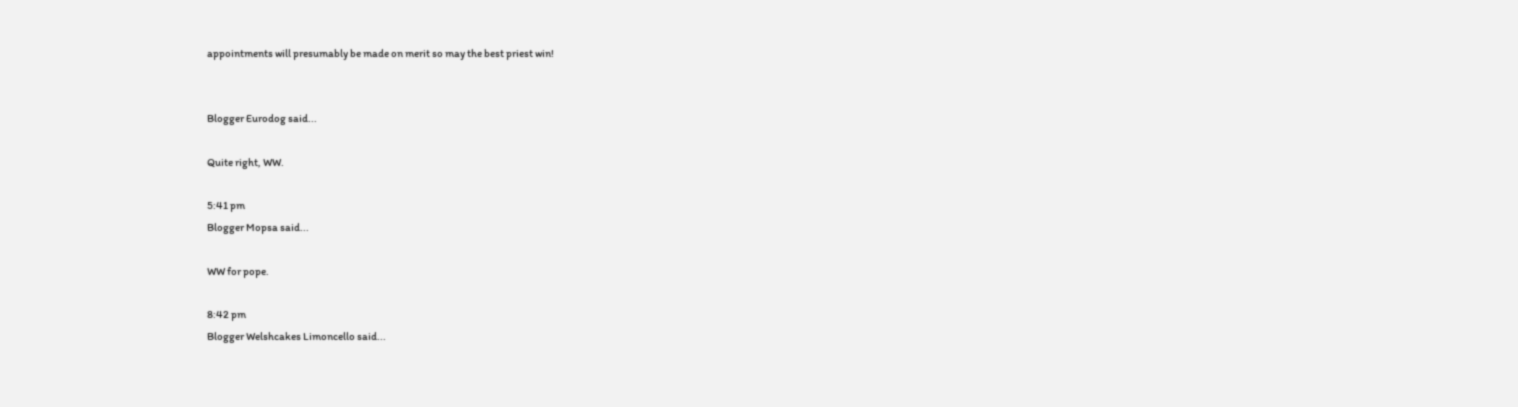appointments will presumably be made on merit so may the best priest win!


Blogger Eurodog said...

Quite right, WW.

5:41 pm
Blogger Mopsa said...

WW for pope.

8:42 pm
Blogger Welshcakes Limoncello said...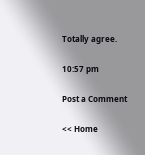Totally agree.

10:57 pm

Post a Comment

<< Home